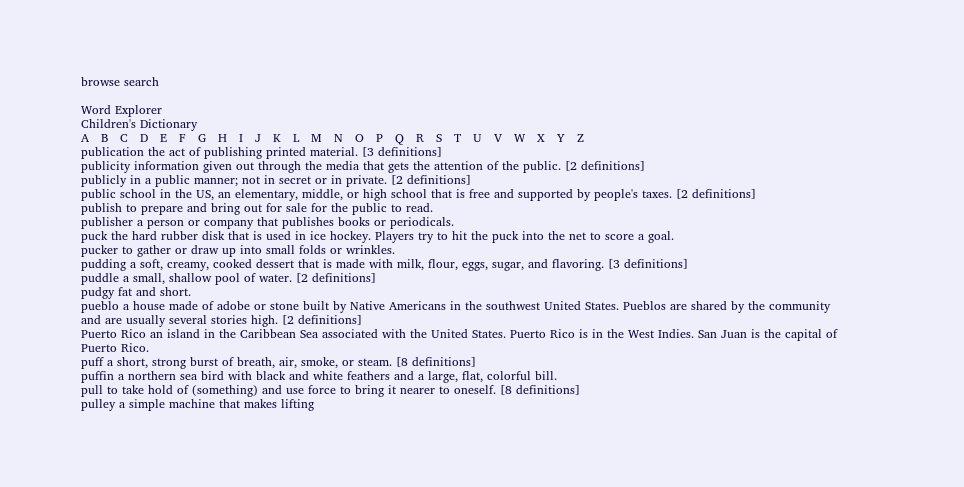browse search

Word Explorer
Children's Dictionary
A   B   C   D   E   F   G   H   I   J   K   L   M   N   O   P   Q   R   S   T   U   V   W   X   Y   Z
publication the act of publishing printed material. [3 definitions]
publicity information given out through the media that gets the attention of the public. [2 definitions]
publicly in a public manner; not in secret or in private. [2 definitions]
public school in the US, an elementary, middle, or high school that is free and supported by people's taxes. [2 definitions]
publish to prepare and bring out for sale for the public to read.
publisher a person or company that publishes books or periodicals.
puck the hard rubber disk that is used in ice hockey. Players try to hit the puck into the net to score a goal.
pucker to gather or draw up into small folds or wrinkles.
pudding a soft, creamy, cooked dessert that is made with milk, flour, eggs, sugar, and flavoring. [3 definitions]
puddle a small, shallow pool of water. [2 definitions]
pudgy fat and short.
pueblo a house made of adobe or stone built by Native Americans in the southwest United States. Pueblos are shared by the community and are usually several stories high. [2 definitions]
Puerto Rico an island in the Caribbean Sea associated with the United States. Puerto Rico is in the West Indies. San Juan is the capital of Puerto Rico.
puff a short, strong burst of breath, air, smoke, or steam. [8 definitions]
puffin a northern sea bird with black and white feathers and a large, flat, colorful bill.
pull to take hold of (something) and use force to bring it nearer to oneself. [8 definitions]
pulley a simple machine that makes lifting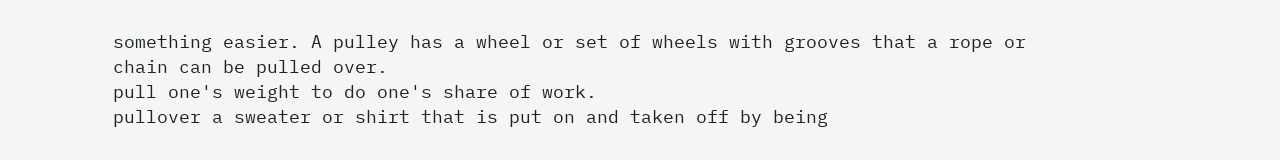something easier. A pulley has a wheel or set of wheels with grooves that a rope or chain can be pulled over.
pull one's weight to do one's share of work.
pullover a sweater or shirt that is put on and taken off by being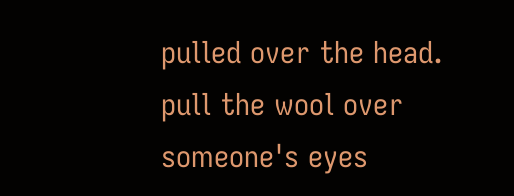pulled over the head.
pull the wool over someone's eyes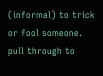(informal) to trick or fool someone.
pull through to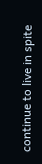continue to live in spite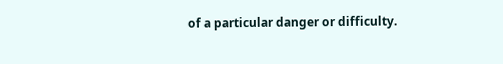of a particular danger or difficulty.